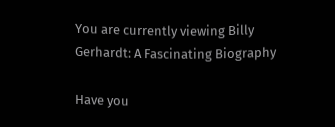You are currently viewing Billy Gerhardt: A Fascinating Biography

Have you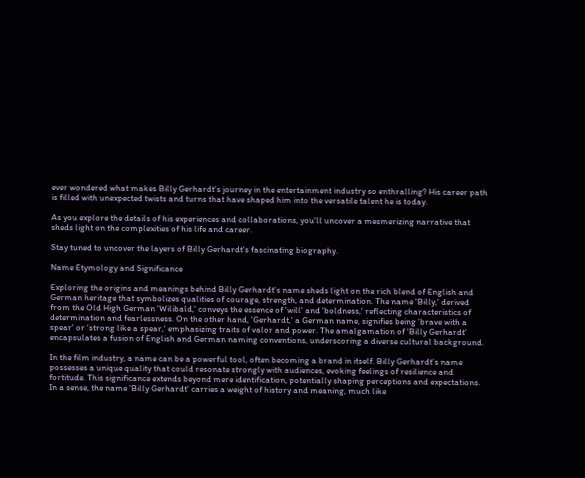ever wondered what makes Billy Gerhardt's journey in the entertainment industry so enthralling? His career path is filled with unexpected twists and turns that have shaped him into the versatile talent he is today.

As you explore the details of his experiences and collaborations, you'll uncover a mesmerizing narrative that sheds light on the complexities of his life and career.

Stay tuned to uncover the layers of Billy Gerhardt's fascinating biography.

Name Etymology and Significance

Exploring the origins and meanings behind Billy Gerhardt's name sheds light on the rich blend of English and German heritage that symbolizes qualities of courage, strength, and determination. The name 'Billy,' derived from the Old High German 'Wilibald,' conveys the essence of 'will' and 'boldness,' reflecting characteristics of determination and fearlessness. On the other hand, 'Gerhardt,' a German name, signifies being 'brave with a spear' or 'strong like a spear,' emphasizing traits of valor and power. The amalgamation of 'Billy Gerhardt' encapsulates a fusion of English and German naming conventions, underscoring a diverse cultural background.

In the film industry, a name can be a powerful tool, often becoming a brand in itself. Billy Gerhardt's name possesses a unique quality that could resonate strongly with audiences, evoking feelings of resilience and fortitude. This significance extends beyond mere identification, potentially shaping perceptions and expectations. In a sense, the name 'Billy Gerhardt' carries a weight of history and meaning, much like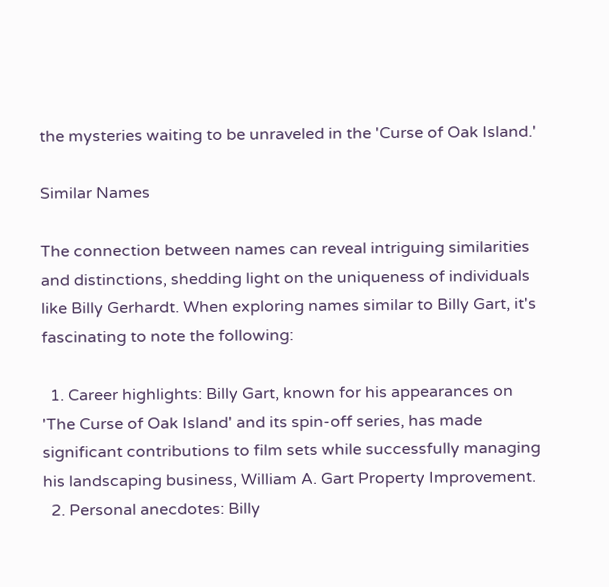the mysteries waiting to be unraveled in the 'Curse of Oak Island.'

Similar Names

The connection between names can reveal intriguing similarities and distinctions, shedding light on the uniqueness of individuals like Billy Gerhardt. When exploring names similar to Billy Gart, it's fascinating to note the following:

  1. Career highlights: Billy Gart, known for his appearances on 'The Curse of Oak Island' and its spin-off series, has made significant contributions to film sets while successfully managing his landscaping business, William A. Gart Property Improvement.
  2. Personal anecdotes: Billy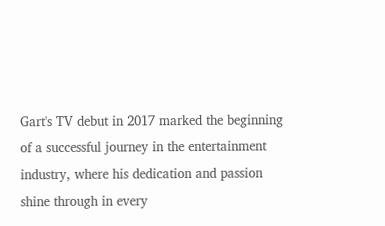Gart's TV debut in 2017 marked the beginning of a successful journey in the entertainment industry, where his dedication and passion shine through in every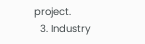project.
  3. Industry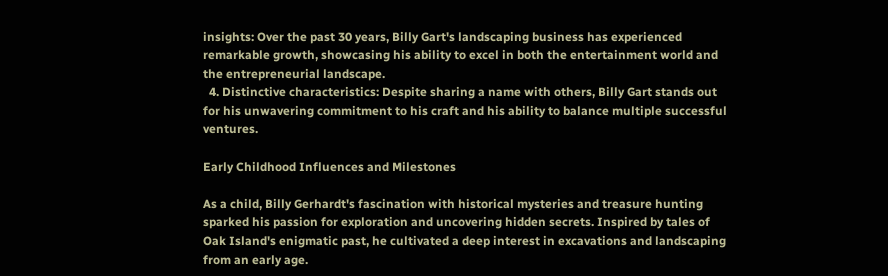insights: Over the past 30 years, Billy Gart's landscaping business has experienced remarkable growth, showcasing his ability to excel in both the entertainment world and the entrepreneurial landscape.
  4. Distinctive characteristics: Despite sharing a name with others, Billy Gart stands out for his unwavering commitment to his craft and his ability to balance multiple successful ventures.

Early Childhood Influences and Milestones

As a child, Billy Gerhardt's fascination with historical mysteries and treasure hunting sparked his passion for exploration and uncovering hidden secrets. Inspired by tales of Oak Island's enigmatic past, he cultivated a deep interest in excavations and landscaping from an early age.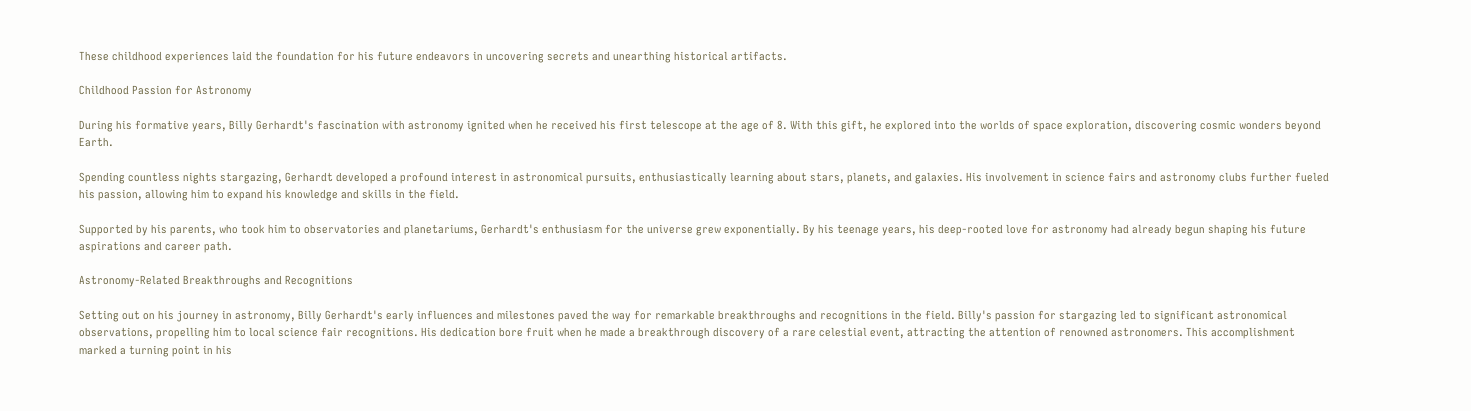These childhood experiences laid the foundation for his future endeavors in uncovering secrets and unearthing historical artifacts.

Childhood Passion for Astronomy

During his formative years, Billy Gerhardt's fascination with astronomy ignited when he received his first telescope at the age of 8. With this gift, he explored into the worlds of space exploration, discovering cosmic wonders beyond Earth.

Spending countless nights stargazing, Gerhardt developed a profound interest in astronomical pursuits, enthusiastically learning about stars, planets, and galaxies. His involvement in science fairs and astronomy clubs further fueled his passion, allowing him to expand his knowledge and skills in the field.

Supported by his parents, who took him to observatories and planetariums, Gerhardt's enthusiasm for the universe grew exponentially. By his teenage years, his deep-rooted love for astronomy had already begun shaping his future aspirations and career path.

Astronomy-Related Breakthroughs and Recognitions

Setting out on his journey in astronomy, Billy Gerhardt's early influences and milestones paved the way for remarkable breakthroughs and recognitions in the field. Billy's passion for stargazing led to significant astronomical observations, propelling him to local science fair recognitions. His dedication bore fruit when he made a breakthrough discovery of a rare celestial event, attracting the attention of renowned astronomers. This accomplishment marked a turning point in his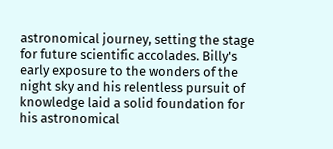astronomical journey, setting the stage for future scientific accolades. Billy's early exposure to the wonders of the night sky and his relentless pursuit of knowledge laid a solid foundation for his astronomical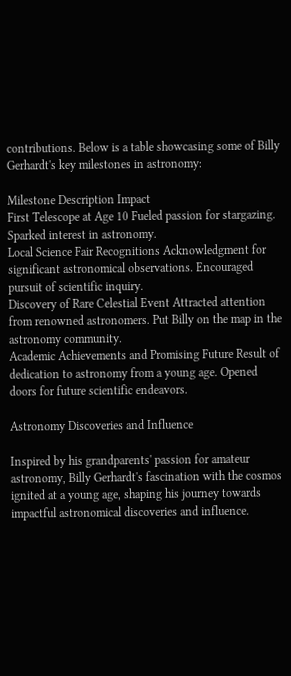contributions. Below is a table showcasing some of Billy Gerhardt's key milestones in astronomy:

Milestone Description Impact
First Telescope at Age 10 Fueled passion for stargazing. Sparked interest in astronomy.
Local Science Fair Recognitions Acknowledgment for significant astronomical observations. Encouraged pursuit of scientific inquiry.
Discovery of Rare Celestial Event Attracted attention from renowned astronomers. Put Billy on the map in the astronomy community.
Academic Achievements and Promising Future Result of dedication to astronomy from a young age. Opened doors for future scientific endeavors.

Astronomy Discoveries and Influence

Inspired by his grandparents' passion for amateur astronomy, Billy Gerhardt's fascination with the cosmos ignited at a young age, shaping his journey towards impactful astronomical discoveries and influence.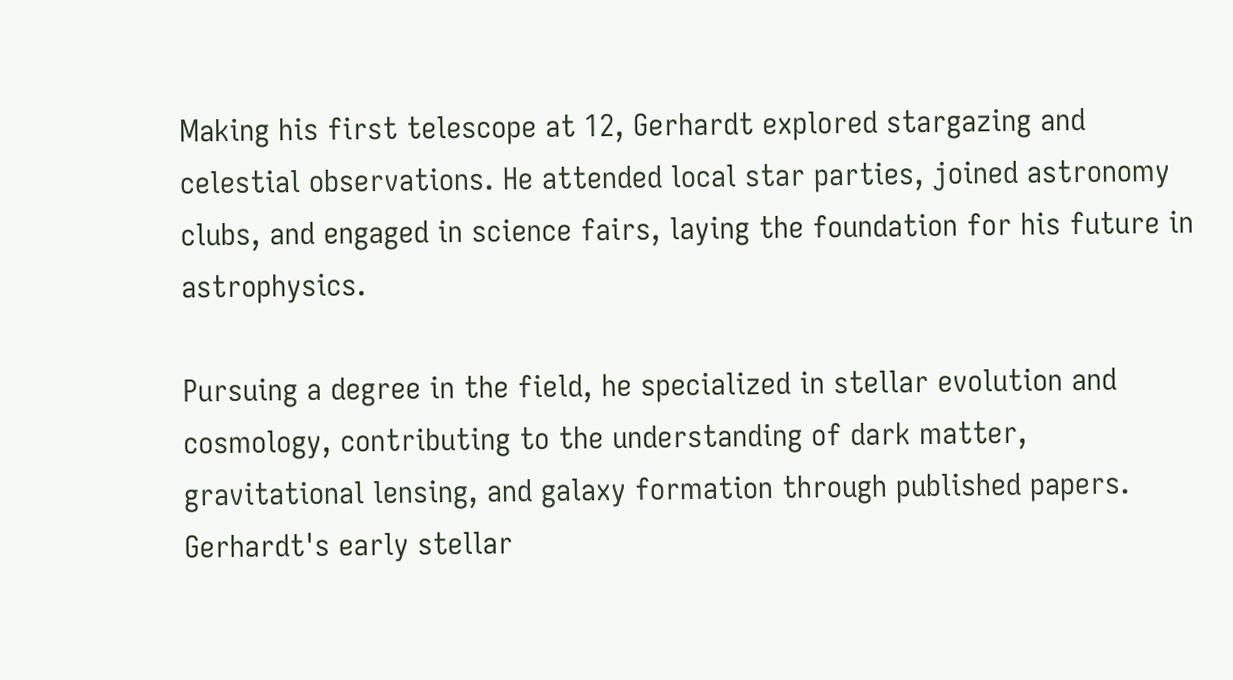Making his first telescope at 12, Gerhardt explored stargazing and celestial observations. He attended local star parties, joined astronomy clubs, and engaged in science fairs, laying the foundation for his future in astrophysics.

Pursuing a degree in the field, he specialized in stellar evolution and cosmology, contributing to the understanding of dark matter, gravitational lensing, and galaxy formation through published papers. Gerhardt's early stellar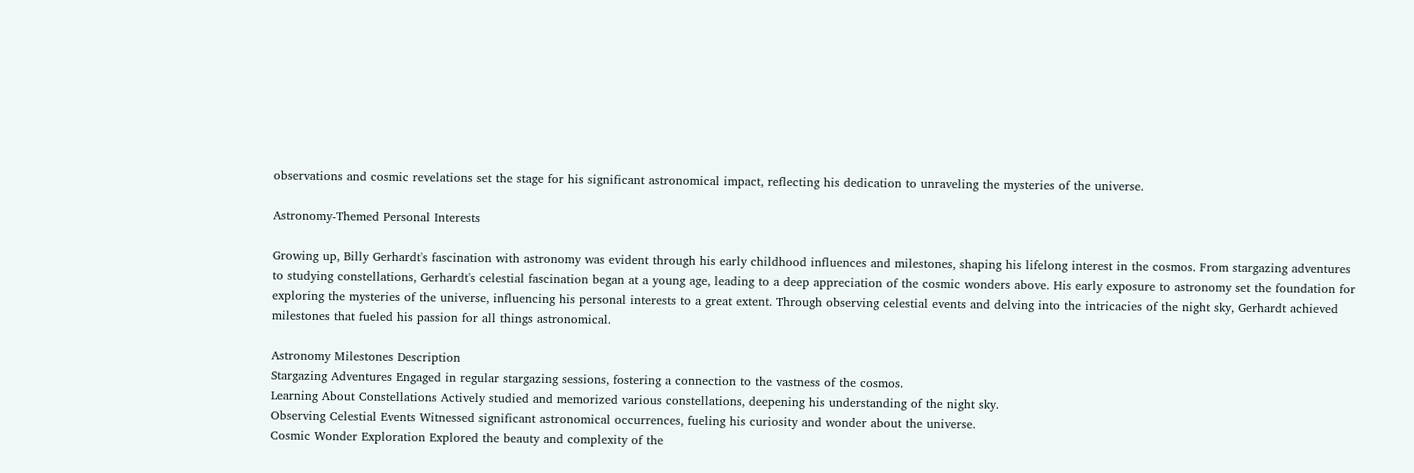observations and cosmic revelations set the stage for his significant astronomical impact, reflecting his dedication to unraveling the mysteries of the universe.

Astronomy-Themed Personal Interests

Growing up, Billy Gerhardt's fascination with astronomy was evident through his early childhood influences and milestones, shaping his lifelong interest in the cosmos. From stargazing adventures to studying constellations, Gerhardt's celestial fascination began at a young age, leading to a deep appreciation of the cosmic wonders above. His early exposure to astronomy set the foundation for exploring the mysteries of the universe, influencing his personal interests to a great extent. Through observing celestial events and delving into the intricacies of the night sky, Gerhardt achieved milestones that fueled his passion for all things astronomical.

Astronomy Milestones Description
Stargazing Adventures Engaged in regular stargazing sessions, fostering a connection to the vastness of the cosmos.
Learning About Constellations Actively studied and memorized various constellations, deepening his understanding of the night sky.
Observing Celestial Events Witnessed significant astronomical occurrences, fueling his curiosity and wonder about the universe.
Cosmic Wonder Exploration Explored the beauty and complexity of the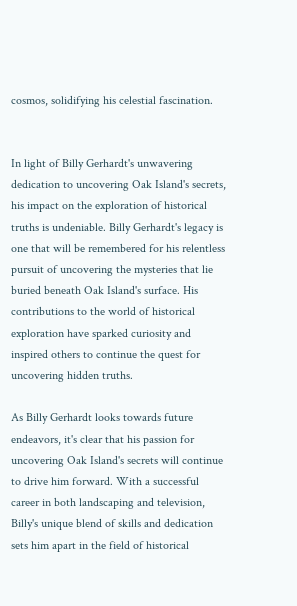cosmos, solidifying his celestial fascination.


In light of Billy Gerhardt's unwavering dedication to uncovering Oak Island's secrets, his impact on the exploration of historical truths is undeniable. Billy Gerhardt's legacy is one that will be remembered for his relentless pursuit of uncovering the mysteries that lie buried beneath Oak Island's surface. His contributions to the world of historical exploration have sparked curiosity and inspired others to continue the quest for uncovering hidden truths.

As Billy Gerhardt looks towards future endeavors, it's clear that his passion for uncovering Oak Island's secrets will continue to drive him forward. With a successful career in both landscaping and television, Billy's unique blend of skills and dedication sets him apart in the field of historical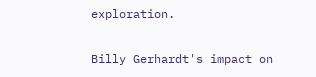exploration.

Billy Gerhardt's impact on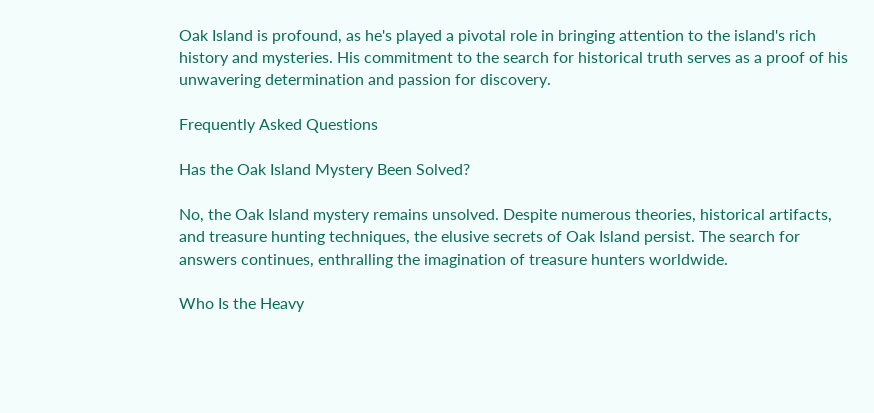Oak Island is profound, as he's played a pivotal role in bringing attention to the island's rich history and mysteries. His commitment to the search for historical truth serves as a proof of his unwavering determination and passion for discovery.

Frequently Asked Questions

Has the Oak Island Mystery Been Solved?

No, the Oak Island mystery remains unsolved. Despite numerous theories, historical artifacts, and treasure hunting techniques, the elusive secrets of Oak Island persist. The search for answers continues, enthralling the imagination of treasure hunters worldwide.

Who Is the Heavy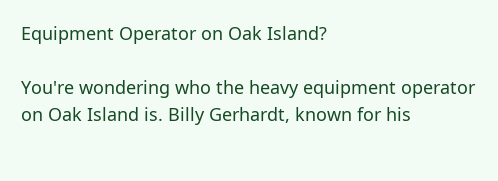Equipment Operator on Oak Island?

You're wondering who the heavy equipment operator on Oak Island is. Billy Gerhardt, known for his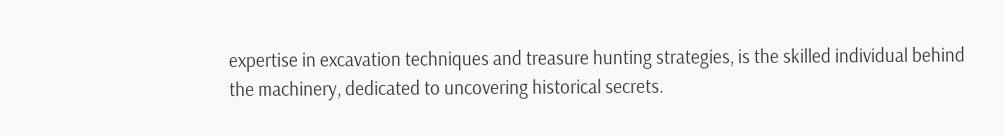expertise in excavation techniques and treasure hunting strategies, is the skilled individual behind the machinery, dedicated to uncovering historical secrets.